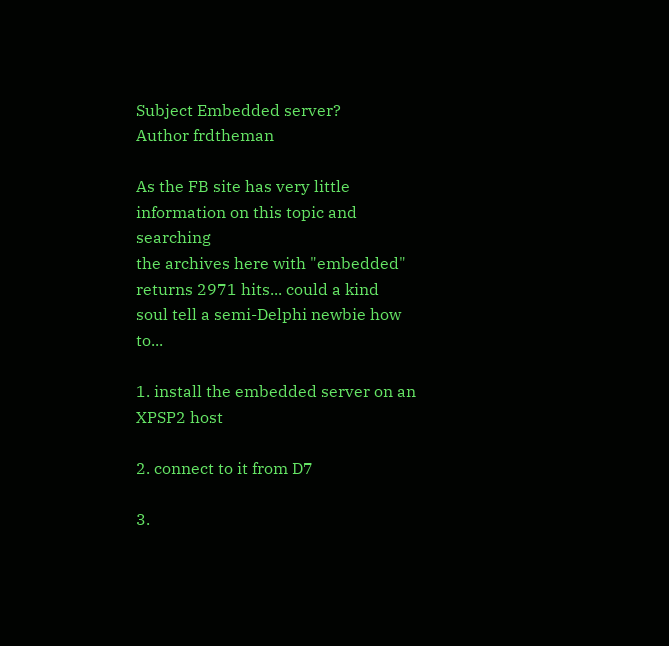Subject Embedded server?
Author frdtheman

As the FB site has very little information on this topic and searching
the archives here with "embedded" returns 2971 hits... could a kind
soul tell a semi-Delphi newbie how to...

1. install the embedded server on an XPSP2 host

2. connect to it from D7

3.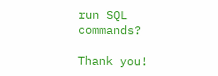run SQL commands?

Thank you!